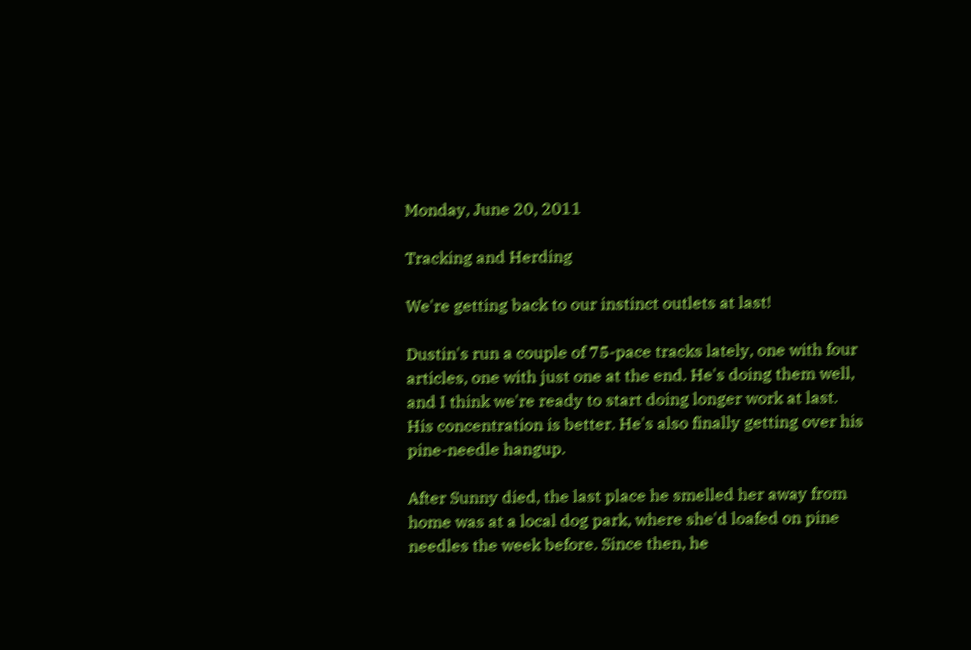Monday, June 20, 2011

Tracking and Herding

We're getting back to our instinct outlets at last!

Dustin's run a couple of 75-pace tracks lately, one with four articles, one with just one at the end. He's doing them well, and I think we're ready to start doing longer work at last. His concentration is better. He's also finally getting over his pine-needle hangup.

After Sunny died, the last place he smelled her away from home was at a local dog park, where she'd loafed on pine needles the week before. Since then, he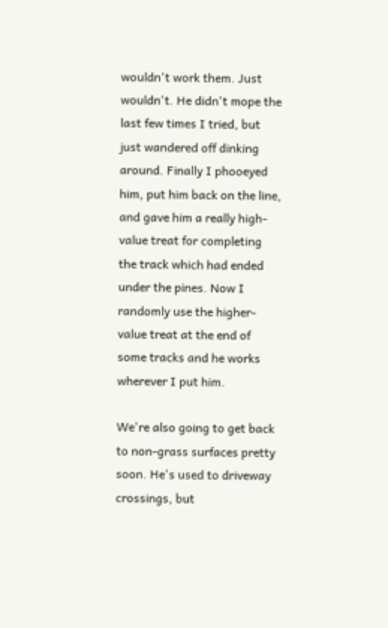wouldn't work them. Just wouldn't. He didn't mope the last few times I tried, but just wandered off dinking around. Finally I phooeyed him, put him back on the line, and gave him a really high-value treat for completing the track which had ended under the pines. Now I randomly use the higher-value treat at the end of some tracks and he works wherever I put him.

We're also going to get back to non-grass surfaces pretty soon. He's used to driveway crossings, but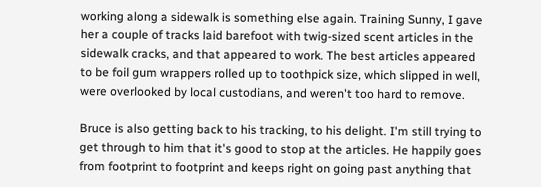working along a sidewalk is something else again. Training Sunny, I gave her a couple of tracks laid barefoot with twig-sized scent articles in the sidewalk cracks, and that appeared to work. The best articles appeared to be foil gum wrappers rolled up to toothpick size, which slipped in well, were overlooked by local custodians, and weren't too hard to remove.

Bruce is also getting back to his tracking, to his delight. I'm still trying to get through to him that it's good to stop at the articles. He happily goes from footprint to footprint and keeps right on going past anything that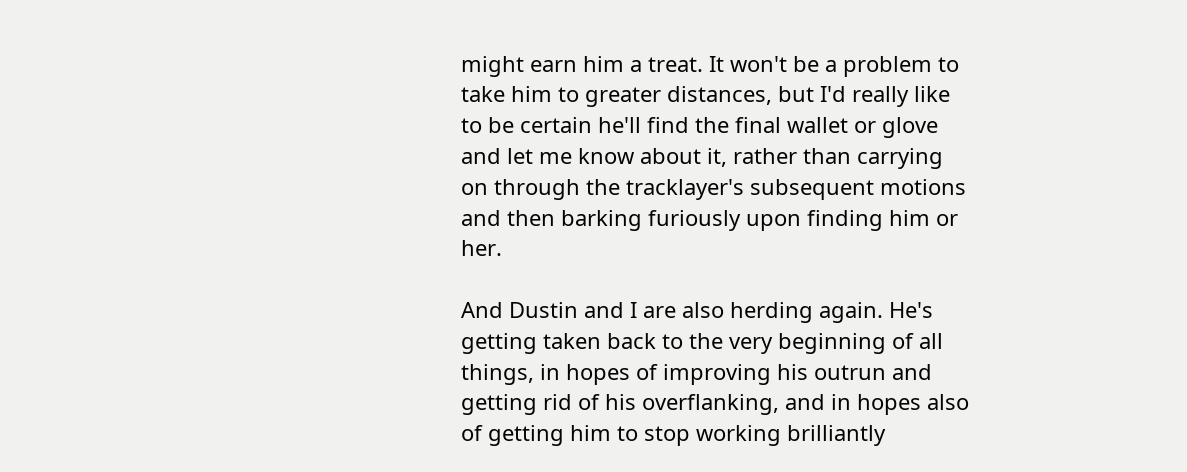might earn him a treat. It won't be a problem to take him to greater distances, but I'd really like to be certain he'll find the final wallet or glove and let me know about it, rather than carrying on through the tracklayer's subsequent motions and then barking furiously upon finding him or her.

And Dustin and I are also herding again. He's getting taken back to the very beginning of all things, in hopes of improving his outrun and getting rid of his overflanking, and in hopes also of getting him to stop working brilliantly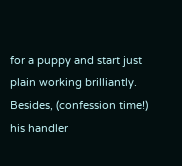for a puppy and start just plain working brilliantly. Besides, (confession time!) his handler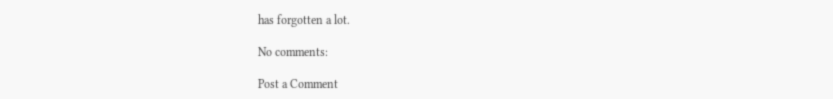has forgotten a lot.

No comments:

Post a Comment